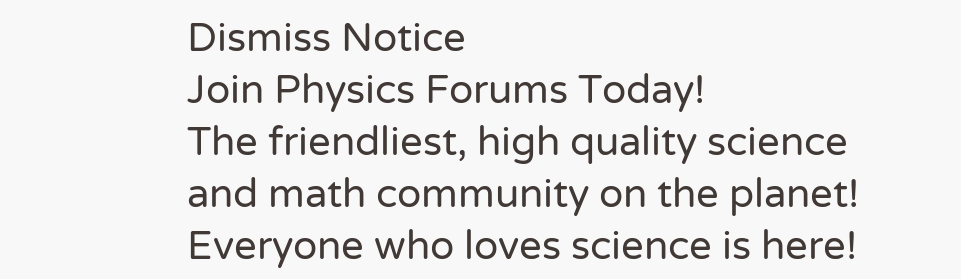Dismiss Notice
Join Physics Forums Today!
The friendliest, high quality science and math community on the planet! Everyone who loves science is here!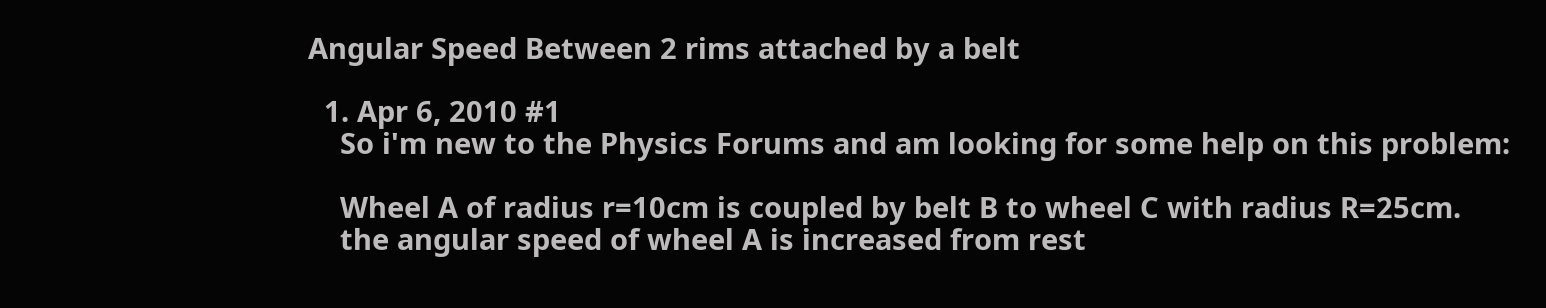Angular Speed Between 2 rims attached by a belt

  1. Apr 6, 2010 #1
    So i'm new to the Physics Forums and am looking for some help on this problem:

    Wheel A of radius r=10cm is coupled by belt B to wheel C with radius R=25cm.
    the angular speed of wheel A is increased from rest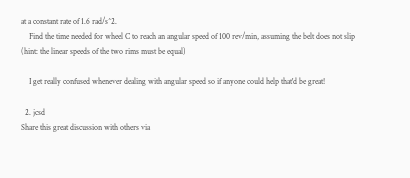at a constant rate of 1.6 rad/s^2.
    Find the time needed for wheel C to reach an angular speed of 100 rev/min, assuming the belt does not slip (hint: the linear speeds of the two rims must be equal)

    I get really confused whenever dealing with angular speed so if anyone could help that'd be great!

  2. jcsd
Share this great discussion with others via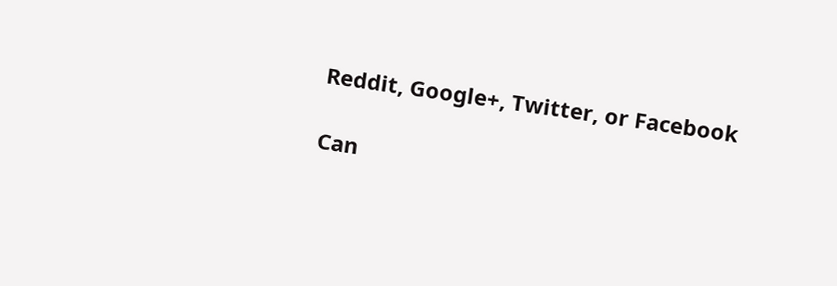Reddit, Google+, Twitter, or Facebook

Can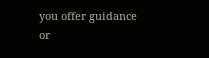you offer guidance or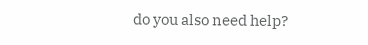do you also need help?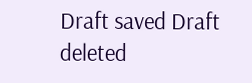Draft saved Draft deleted